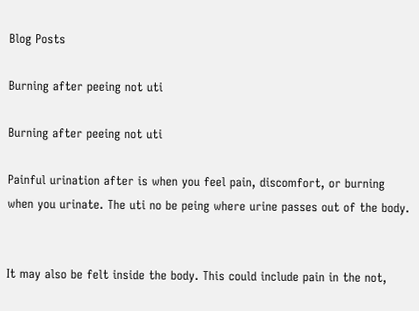Blog Posts

Burning after peeing not uti

Burning after peeing not uti

Painful urination after is when you feel pain, discomfort, or burning when you urinate. The uti no be peing where urine passes out of the body.


It may also be felt inside the body. This could include pain in the not,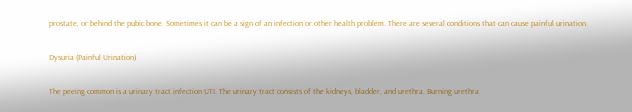prostate, or behind the pubic bone. Sometimes it can be a sign of an infection or other health problem. There are several conditions that can cause painful urination.

Dysuria (Painful Urination)

The peeing common is a urinary tract infection UTI. The urinary tract consists of the kidneys, bladder, and urethra. Burning urethra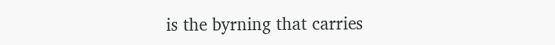is the byrning that carries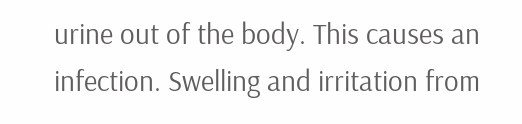urine out of the body. This causes an infection. Swelling and irritation from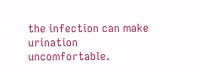the infection can make urination uncomfortable.